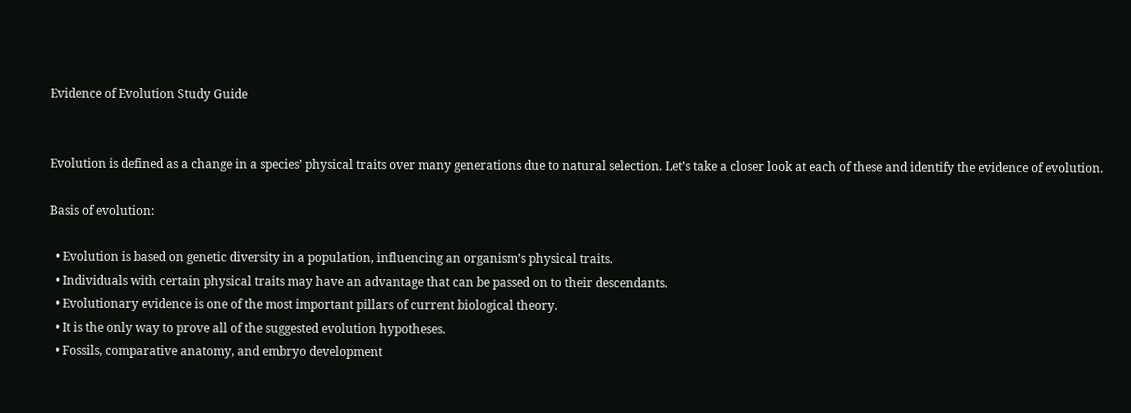Evidence of Evolution Study Guide


Evolution is defined as a change in a species’ physical traits over many generations due to natural selection. Let’s take a closer look at each of these and identify the evidence of evolution.

Basis of evolution:

  • Evolution is based on genetic diversity in a population, influencing an organism’s physical traits.
  • Individuals with certain physical traits may have an advantage that can be passed on to their descendants.
  • Evolutionary evidence is one of the most important pillars of current biological theory.
  • It is the only way to prove all of the suggested evolution hypotheses.
  • Fossils, comparative anatomy, and embryo development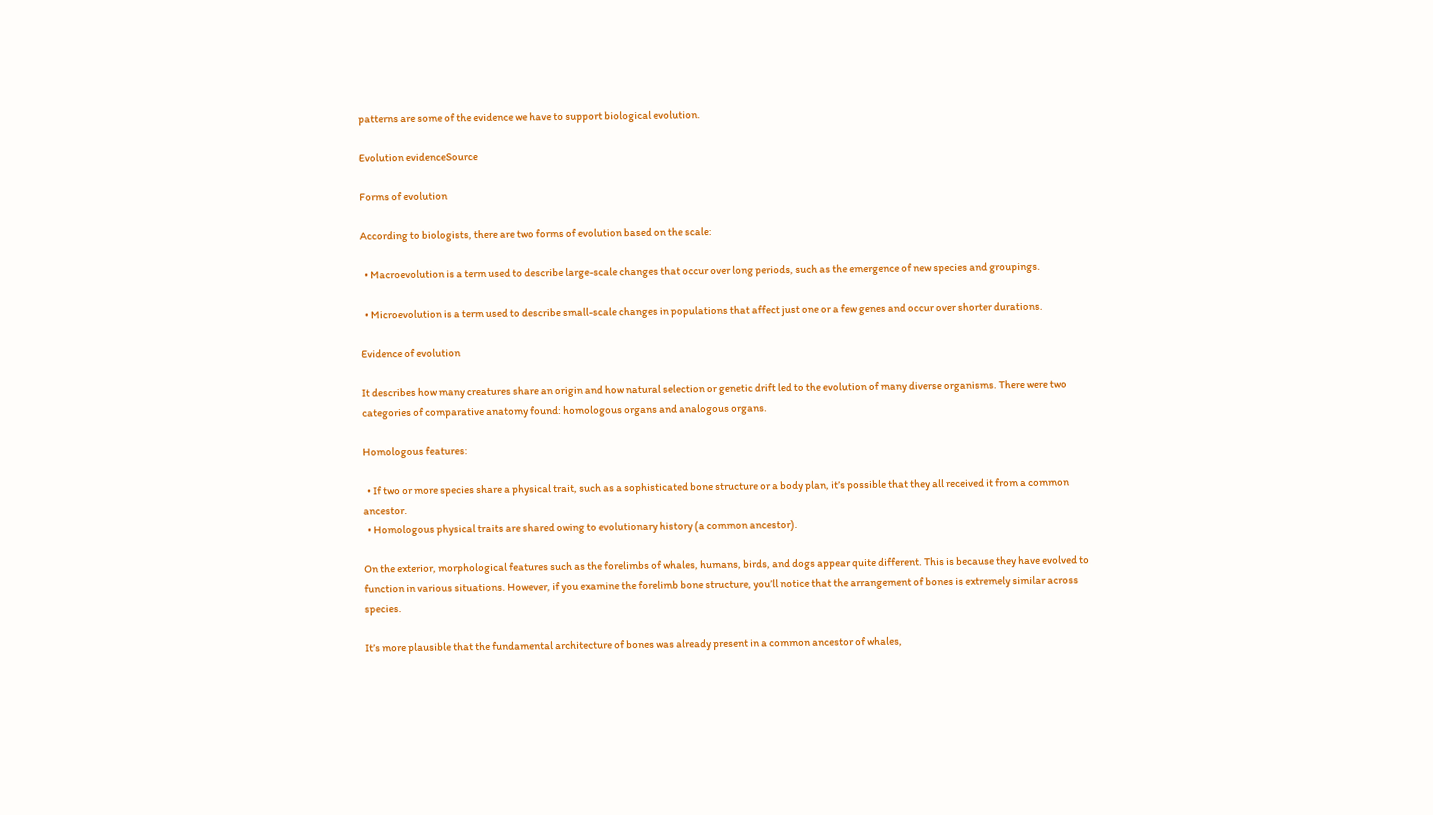patterns are some of the evidence we have to support biological evolution.

Evolution evidenceSource

Forms of evolution

According to biologists, there are two forms of evolution based on the scale:

  • Macroevolution is a term used to describe large-scale changes that occur over long periods, such as the emergence of new species and groupings.

  • Microevolution is a term used to describe small-scale changes in populations that affect just one or a few genes and occur over shorter durations.

Evidence of evolution

It describes how many creatures share an origin and how natural selection or genetic drift led to the evolution of many diverse organisms. There were two categories of comparative anatomy found: homologous organs and analogous organs.

Homologous features:

  • If two or more species share a physical trait, such as a sophisticated bone structure or a body plan, it’s possible that they all received it from a common ancestor.
  • Homologous physical traits are shared owing to evolutionary history (a common ancestor).

On the exterior, morphological features such as the forelimbs of whales, humans, birds, and dogs appear quite different. This is because they have evolved to function in various situations. However, if you examine the forelimb bone structure, you’ll notice that the arrangement of bones is extremely similar across species.

It’s more plausible that the fundamental architecture of bones was already present in a common ancestor of whales,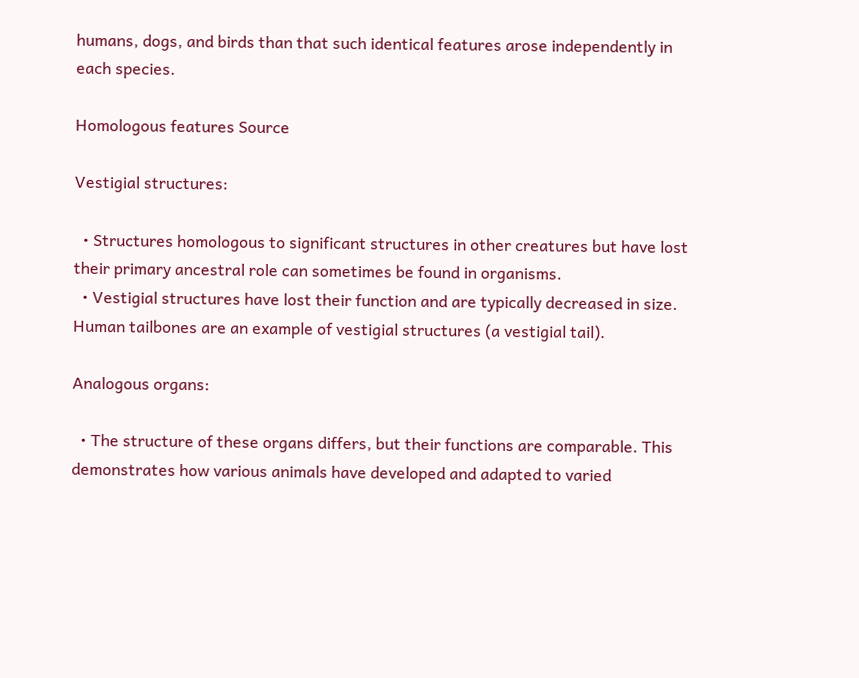humans, dogs, and birds than that such identical features arose independently in each species.

Homologous features Source

Vestigial structures:

  • Structures homologous to significant structures in other creatures but have lost their primary ancestral role can sometimes be found in organisms.
  • Vestigial structures have lost their function and are typically decreased in size. Human tailbones are an example of vestigial structures (a vestigial tail).

Analogous organs:

  • The structure of these organs differs, but their functions are comparable. This demonstrates how various animals have developed and adapted to varied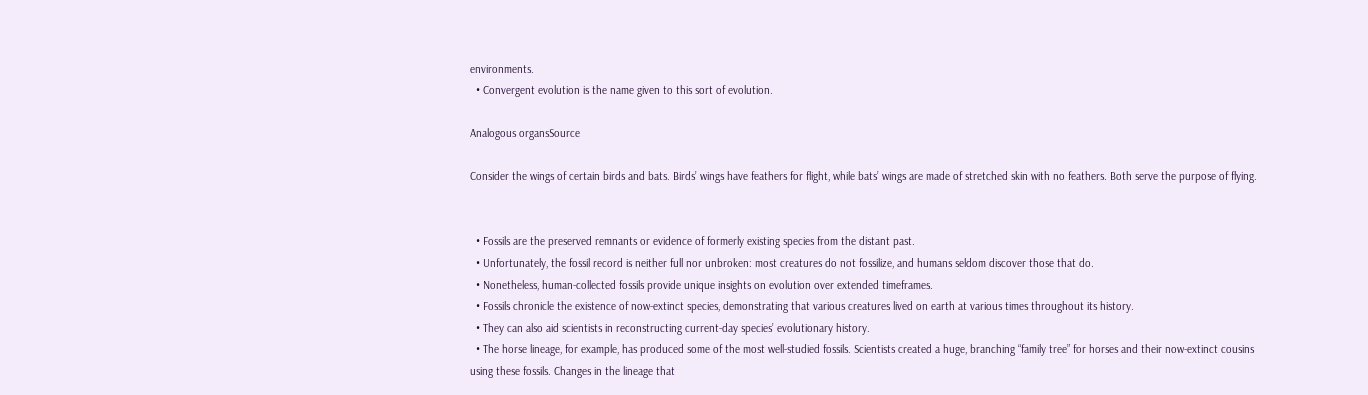environments.
  • Convergent evolution is the name given to this sort of evolution.

Analogous organsSource

Consider the wings of certain birds and bats. Birds’ wings have feathers for flight, while bats’ wings are made of stretched skin with no feathers. Both serve the purpose of flying.


  • Fossils are the preserved remnants or evidence of formerly existing species from the distant past.
  • Unfortunately, the fossil record is neither full nor unbroken: most creatures do not fossilize, and humans seldom discover those that do.
  • Nonetheless, human-collected fossils provide unique insights on evolution over extended timeframes.
  • Fossils chronicle the existence of now-extinct species, demonstrating that various creatures lived on earth at various times throughout its history.
  • They can also aid scientists in reconstructing current-day species’ evolutionary history.
  • The horse lineage, for example, has produced some of the most well-studied fossils. Scientists created a huge, branching “family tree” for horses and their now-extinct cousins using these fossils. Changes in the lineage that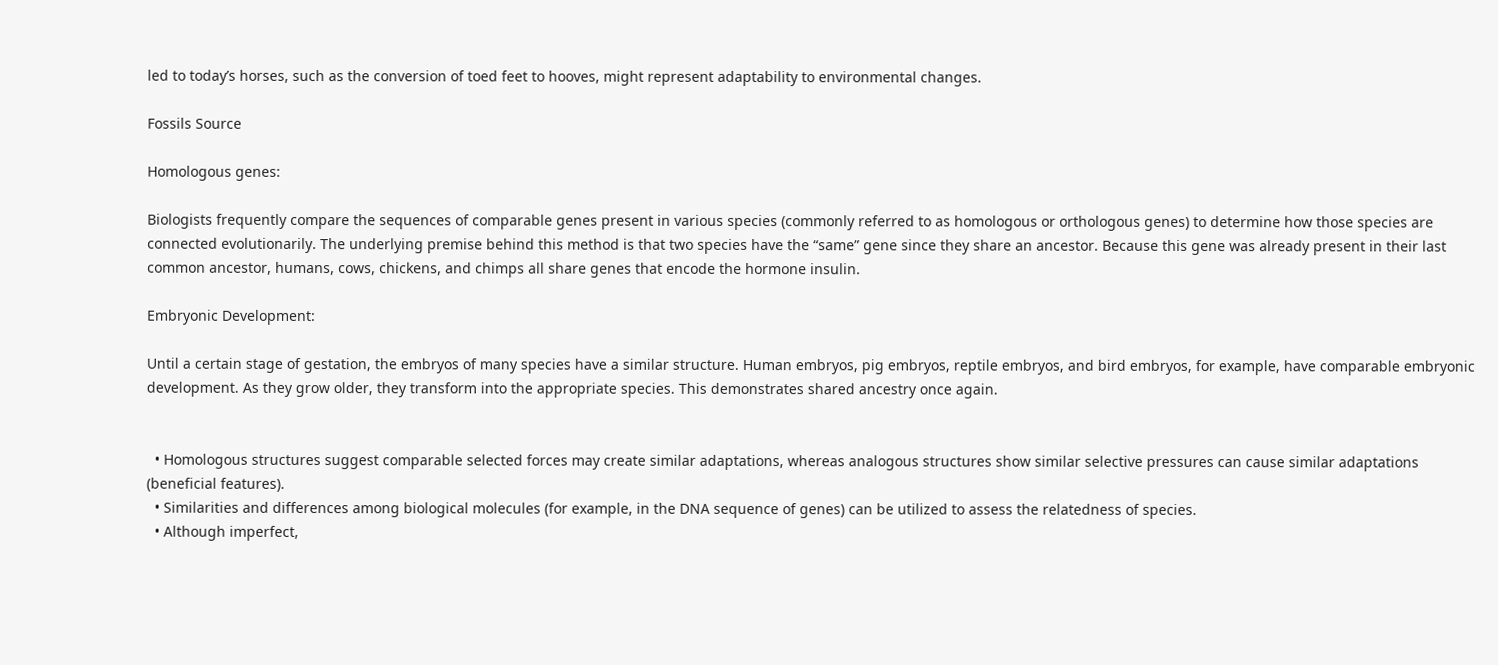led to today’s horses, such as the conversion of toed feet to hooves, might represent adaptability to environmental changes.

Fossils Source

Homologous genes:

Biologists frequently compare the sequences of comparable genes present in various species (commonly referred to as homologous or orthologous genes) to determine how those species are connected evolutionarily. The underlying premise behind this method is that two species have the “same” gene since they share an ancestor. Because this gene was already present in their last common ancestor, humans, cows, chickens, and chimps all share genes that encode the hormone insulin.

Embryonic Development:

Until a certain stage of gestation, the embryos of many species have a similar structure. Human embryos, pig embryos, reptile embryos, and bird embryos, for example, have comparable embryonic development. As they grow older, they transform into the appropriate species. This demonstrates shared ancestry once again.


  • Homologous structures suggest comparable selected forces may create similar adaptations, whereas analogous structures show similar selective pressures can cause similar adaptations (beneficial features).
  • Similarities and differences among biological molecules (for example, in the DNA sequence of genes) can be utilized to assess the relatedness of species.
  • Although imperfect,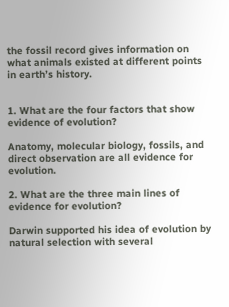the fossil record gives information on what animals existed at different points in earth’s history.


1. What are the four factors that show evidence of evolution?

Anatomy, molecular biology, fossils, and direct observation are all evidence for evolution.

2. What are the three main lines of evidence for evolution?

Darwin supported his idea of evolution by natural selection with several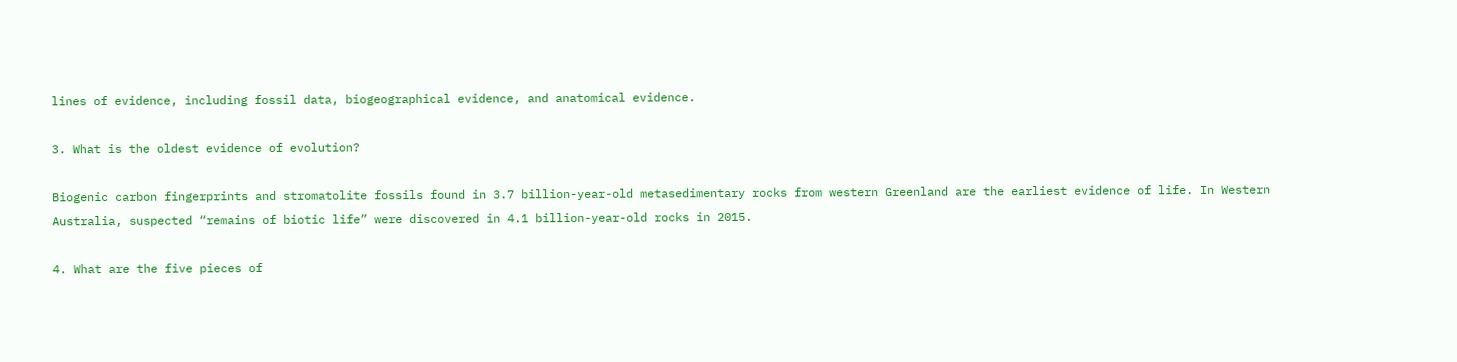lines of evidence, including fossil data, biogeographical evidence, and anatomical evidence.

3. What is the oldest evidence of evolution?

Biogenic carbon fingerprints and stromatolite fossils found in 3.7 billion-year-old metasedimentary rocks from western Greenland are the earliest evidence of life. In Western Australia, suspected “remains of biotic life” were discovered in 4.1 billion-year-old rocks in 2015.

4. What are the five pieces of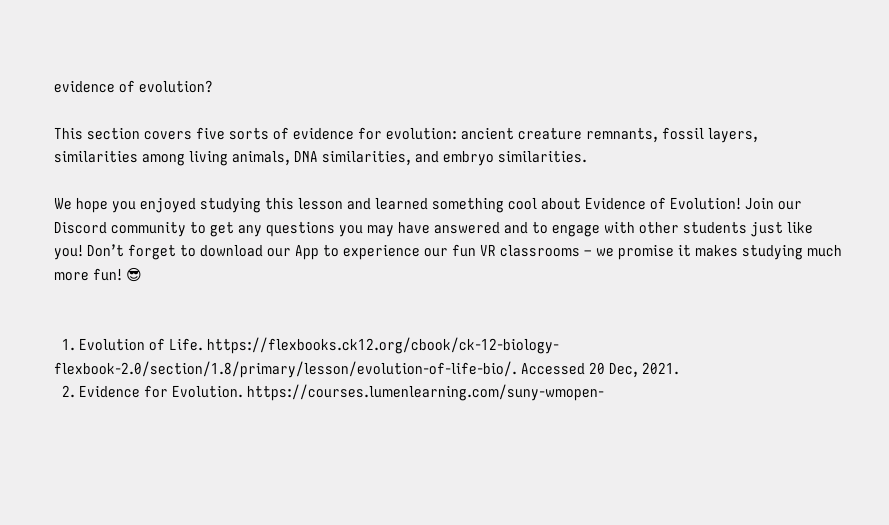evidence of evolution?

This section covers five sorts of evidence for evolution: ancient creature remnants, fossil layers, similarities among living animals, DNA similarities, and embryo similarities.

We hope you enjoyed studying this lesson and learned something cool about Evidence of Evolution! Join our Discord community to get any questions you may have answered and to engage with other students just like you! Don’t forget to download our App to experience our fun VR classrooms – we promise it makes studying much more fun! 😎


  1. Evolution of Life. https://flexbooks.ck12.org/cbook/ck-12-biology-flexbook-2.0/section/1.8/primary/lesson/evolution-of-life-bio/. Accessed 20 Dec, 2021.
  2. Evidence for Evolution. https://courses.lumenlearning.com/suny-wmopen-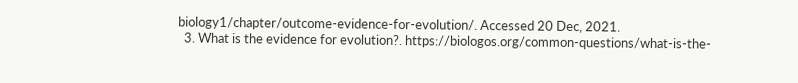biology1/chapter/outcome-evidence-for-evolution/. Accessed 20 Dec, 2021.
  3. What is the evidence for evolution?. https://biologos.org/common-questions/what-is-the-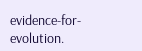evidence-for-evolution.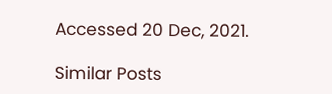Accessed 20 Dec, 2021.

Similar Posts